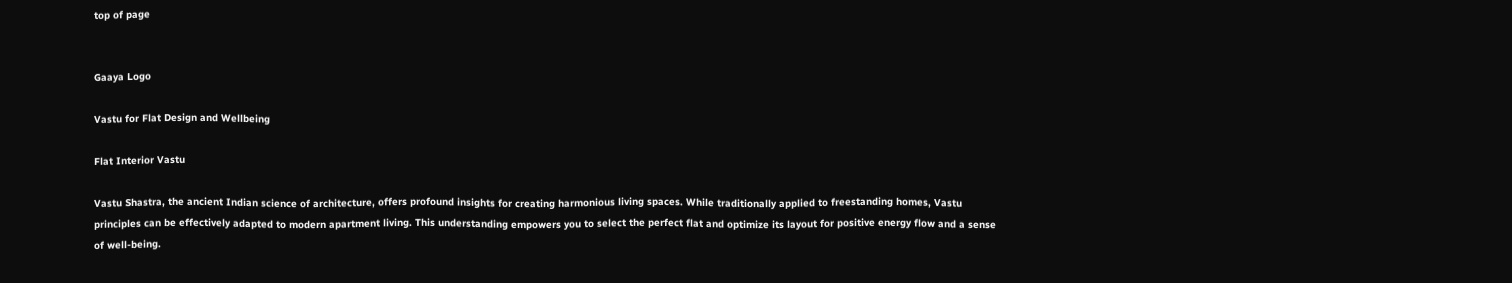top of page


Gaaya Logo

Vastu for Flat Design and Wellbeing

Flat Interior Vastu

Vastu Shastra, the ancient Indian science of architecture, offers profound insights for creating harmonious living spaces. While traditionally applied to freestanding homes, Vastu principles can be effectively adapted to modern apartment living. This understanding empowers you to select the perfect flat and optimize its layout for positive energy flow and a sense of well-being.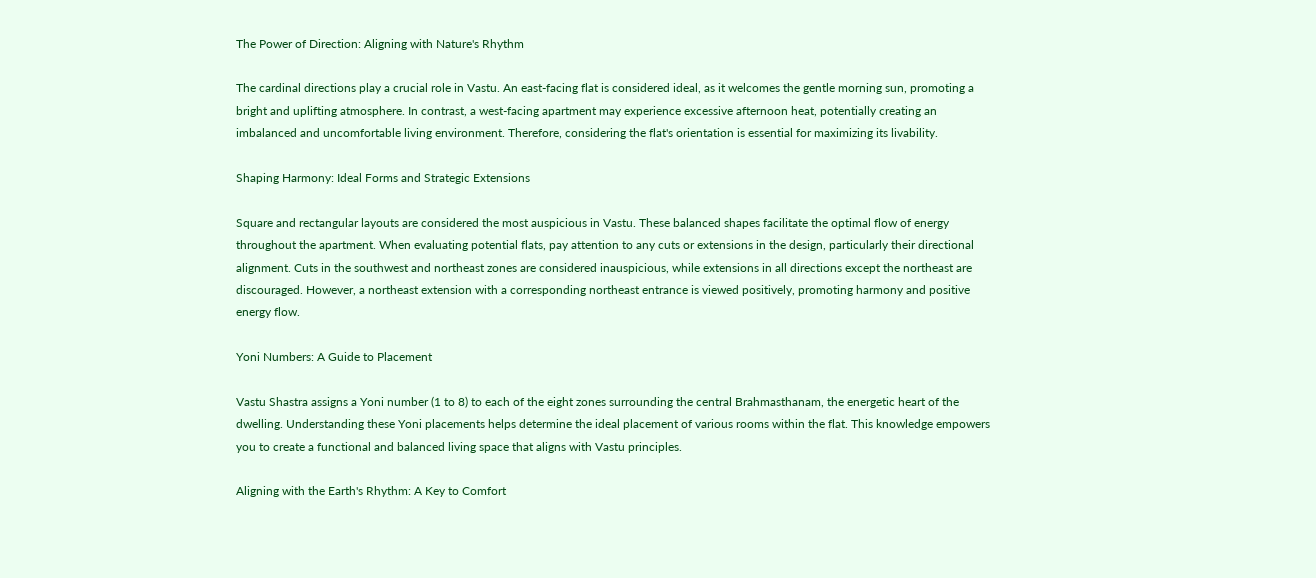The Power of Direction: Aligning with Nature's Rhythm

The cardinal directions play a crucial role in Vastu. An east-facing flat is considered ideal, as it welcomes the gentle morning sun, promoting a bright and uplifting atmosphere. In contrast, a west-facing apartment may experience excessive afternoon heat, potentially creating an imbalanced and uncomfortable living environment. Therefore, considering the flat's orientation is essential for maximizing its livability.

Shaping Harmony: Ideal Forms and Strategic Extensions

Square and rectangular layouts are considered the most auspicious in Vastu. These balanced shapes facilitate the optimal flow of energy throughout the apartment. When evaluating potential flats, pay attention to any cuts or extensions in the design, particularly their directional alignment. Cuts in the southwest and northeast zones are considered inauspicious, while extensions in all directions except the northeast are discouraged. However, a northeast extension with a corresponding northeast entrance is viewed positively, promoting harmony and positive energy flow.

Yoni Numbers: A Guide to Placement

Vastu Shastra assigns a Yoni number (1 to 8) to each of the eight zones surrounding the central Brahmasthanam, the energetic heart of the dwelling. Understanding these Yoni placements helps determine the ideal placement of various rooms within the flat. This knowledge empowers you to create a functional and balanced living space that aligns with Vastu principles.

Aligning with the Earth's Rhythm: A Key to Comfort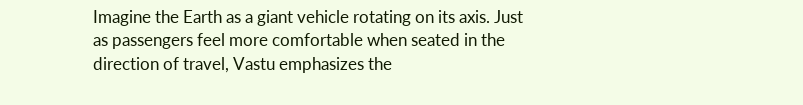Imagine the Earth as a giant vehicle rotating on its axis. Just as passengers feel more comfortable when seated in the direction of travel, Vastu emphasizes the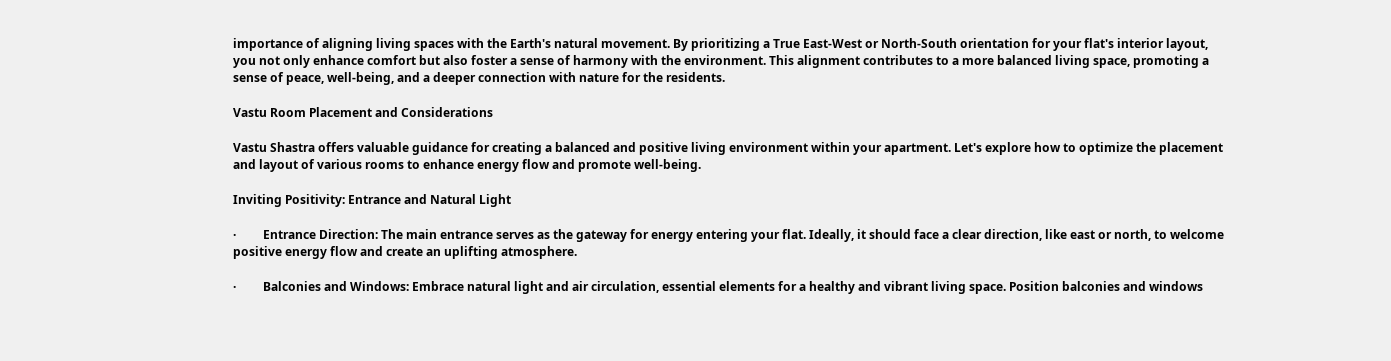importance of aligning living spaces with the Earth's natural movement. By prioritizing a True East-West or North-South orientation for your flat's interior layout, you not only enhance comfort but also foster a sense of harmony with the environment. This alignment contributes to a more balanced living space, promoting a sense of peace, well-being, and a deeper connection with nature for the residents.

Vastu Room Placement and Considerations

Vastu Shastra offers valuable guidance for creating a balanced and positive living environment within your apartment. Let's explore how to optimize the placement and layout of various rooms to enhance energy flow and promote well-being.

Inviting Positivity: Entrance and Natural Light

·         Entrance Direction: The main entrance serves as the gateway for energy entering your flat. Ideally, it should face a clear direction, like east or north, to welcome positive energy flow and create an uplifting atmosphere.

·         Balconies and Windows: Embrace natural light and air circulation, essential elements for a healthy and vibrant living space. Position balconies and windows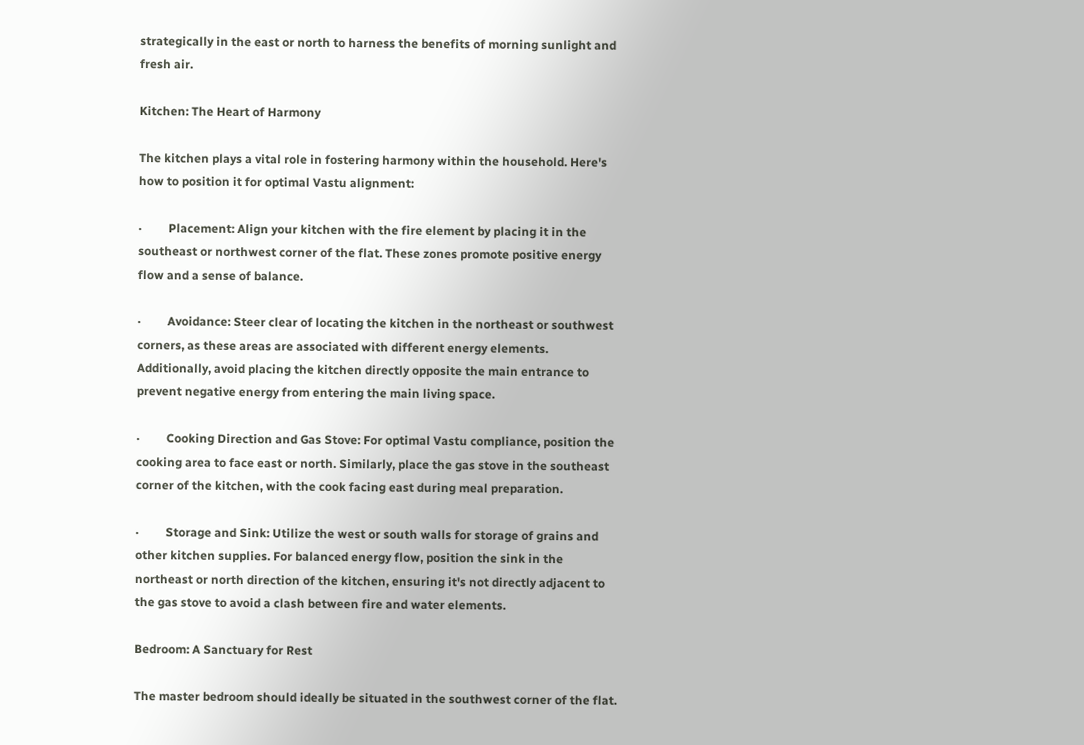strategically in the east or north to harness the benefits of morning sunlight and fresh air.

Kitchen: The Heart of Harmony

The kitchen plays a vital role in fostering harmony within the household. Here's how to position it for optimal Vastu alignment:

·         Placement: Align your kitchen with the fire element by placing it in the southeast or northwest corner of the flat. These zones promote positive energy flow and a sense of balance.

·         Avoidance: Steer clear of locating the kitchen in the northeast or southwest corners, as these areas are associated with different energy elements. Additionally, avoid placing the kitchen directly opposite the main entrance to prevent negative energy from entering the main living space.

·         Cooking Direction and Gas Stove: For optimal Vastu compliance, position the cooking area to face east or north. Similarly, place the gas stove in the southeast corner of the kitchen, with the cook facing east during meal preparation.

·         Storage and Sink: Utilize the west or south walls for storage of grains and other kitchen supplies. For balanced energy flow, position the sink in the northeast or north direction of the kitchen, ensuring it's not directly adjacent to the gas stove to avoid a clash between fire and water elements.

Bedroom: A Sanctuary for Rest

The master bedroom should ideally be situated in the southwest corner of the flat.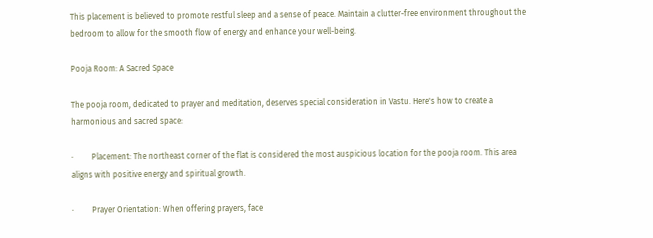This placement is believed to promote restful sleep and a sense of peace. Maintain a clutter-free environment throughout the bedroom to allow for the smooth flow of energy and enhance your well-being.

Pooja Room: A Sacred Space

The pooja room, dedicated to prayer and meditation, deserves special consideration in Vastu. Here's how to create a harmonious and sacred space:

·         Placement: The northeast corner of the flat is considered the most auspicious location for the pooja room. This area aligns with positive energy and spiritual growth.

·         Prayer Orientation: When offering prayers, face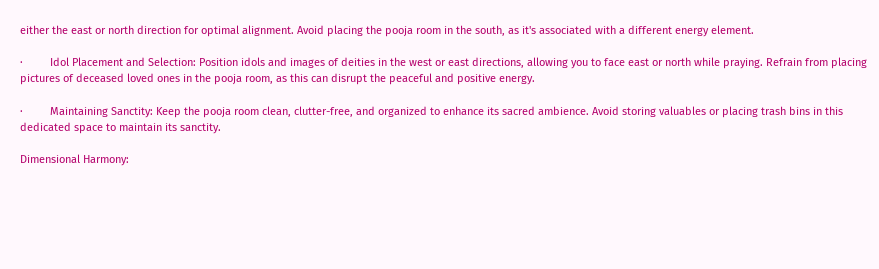either the east or north direction for optimal alignment. Avoid placing the pooja room in the south, as it's associated with a different energy element.

·         Idol Placement and Selection: Position idols and images of deities in the west or east directions, allowing you to face east or north while praying. Refrain from placing pictures of deceased loved ones in the pooja room, as this can disrupt the peaceful and positive energy.

·         Maintaining Sanctity: Keep the pooja room clean, clutter-free, and organized to enhance its sacred ambience. Avoid storing valuables or placing trash bins in this dedicated space to maintain its sanctity.

Dimensional Harmony: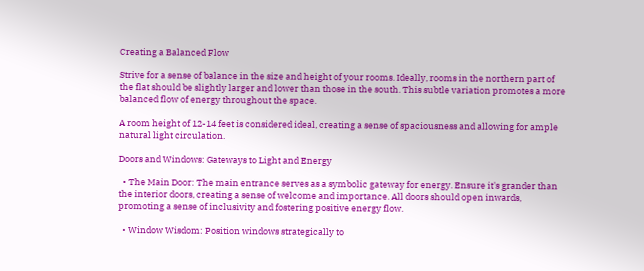Creating a Balanced Flow

Strive for a sense of balance in the size and height of your rooms. Ideally, rooms in the northern part of the flat should be slightly larger and lower than those in the south. This subtle variation promotes a more balanced flow of energy throughout the space.

A room height of 12-14 feet is considered ideal, creating a sense of spaciousness and allowing for ample natural light circulation.

Doors and Windows: Gateways to Light and Energy

  • The Main Door: The main entrance serves as a symbolic gateway for energy. Ensure it's grander than the interior doors, creating a sense of welcome and importance. All doors should open inwards, promoting a sense of inclusivity and fostering positive energy flow.

  • Window Wisdom: Position windows strategically to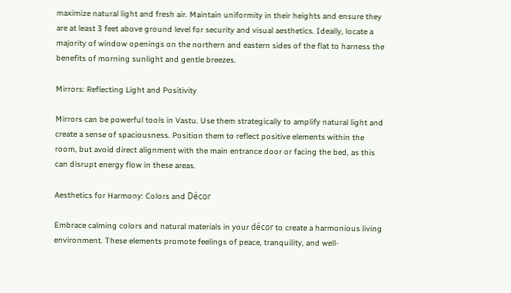maximize natural light and fresh air. Maintain uniformity in their heights and ensure they are at least 3 feet above ground level for security and visual aesthetics. Ideally, locate a majority of window openings on the northern and eastern sides of the flat to harness the benefits of morning sunlight and gentle breezes.

Mirrors: Reflecting Light and Positivity

Mirrors can be powerful tools in Vastu. Use them strategically to amplify natural light and create a sense of spaciousness. Position them to reflect positive elements within the room, but avoid direct alignment with the main entrance door or facing the bed, as this can disrupt energy flow in these areas.

Aesthetics for Harmony: Colors and Décor

Embrace calming colors and natural materials in your décor to create a harmonious living environment. These elements promote feelings of peace, tranquility, and well-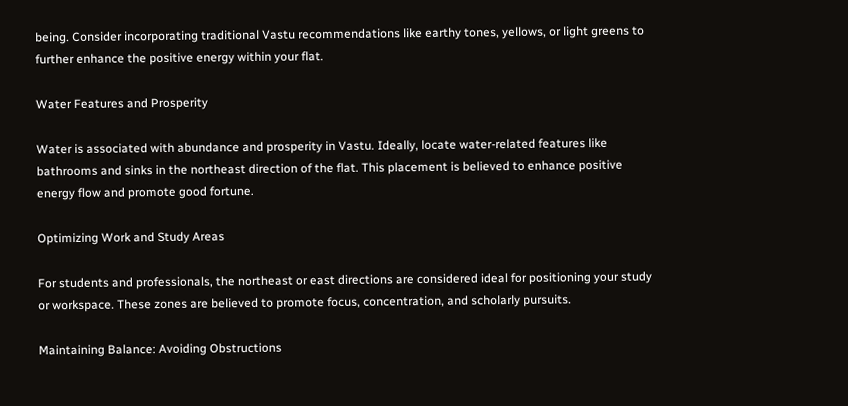being. Consider incorporating traditional Vastu recommendations like earthy tones, yellows, or light greens to further enhance the positive energy within your flat.

Water Features and Prosperity

Water is associated with abundance and prosperity in Vastu. Ideally, locate water-related features like bathrooms and sinks in the northeast direction of the flat. This placement is believed to enhance positive energy flow and promote good fortune.

Optimizing Work and Study Areas

For students and professionals, the northeast or east directions are considered ideal for positioning your study or workspace. These zones are believed to promote focus, concentration, and scholarly pursuits.

Maintaining Balance: Avoiding Obstructions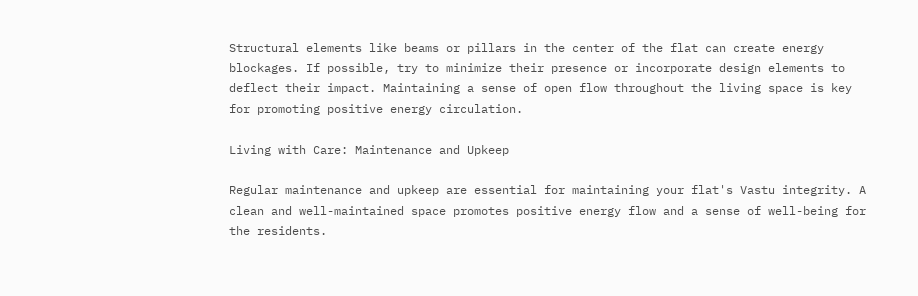Structural elements like beams or pillars in the center of the flat can create energy blockages. If possible, try to minimize their presence or incorporate design elements to deflect their impact. Maintaining a sense of open flow throughout the living space is key for promoting positive energy circulation.

Living with Care: Maintenance and Upkeep

Regular maintenance and upkeep are essential for maintaining your flat's Vastu integrity. A clean and well-maintained space promotes positive energy flow and a sense of well-being for the residents.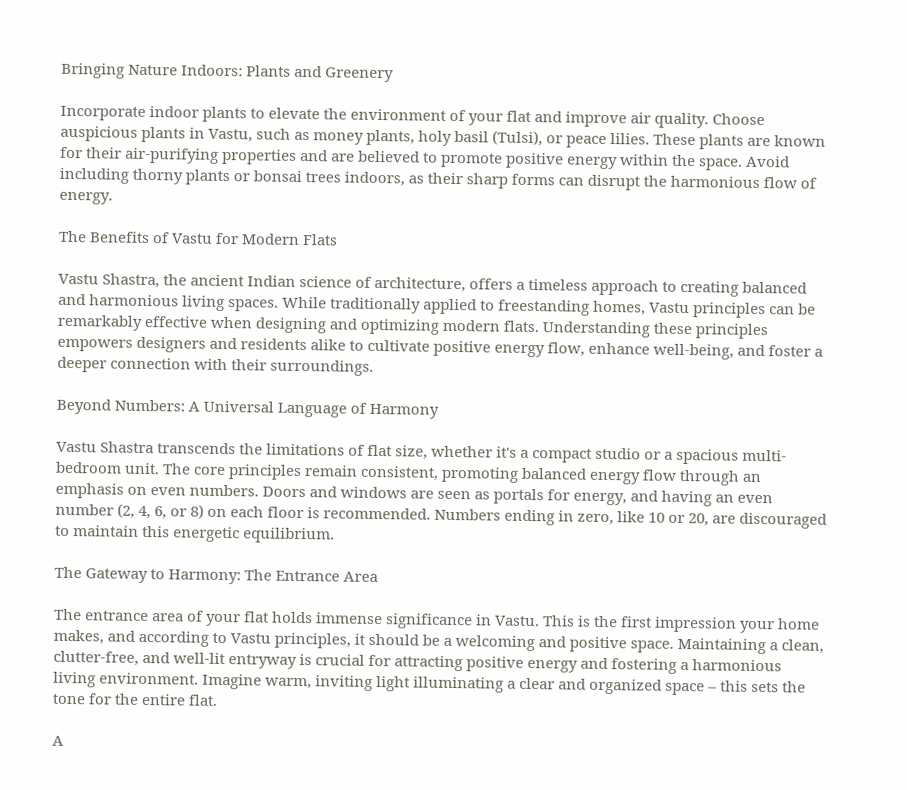Bringing Nature Indoors: Plants and Greenery

Incorporate indoor plants to elevate the environment of your flat and improve air quality. Choose auspicious plants in Vastu, such as money plants, holy basil (Tulsi), or peace lilies. These plants are known for their air-purifying properties and are believed to promote positive energy within the space. Avoid including thorny plants or bonsai trees indoors, as their sharp forms can disrupt the harmonious flow of energy.

The Benefits of Vastu for Modern Flats

Vastu Shastra, the ancient Indian science of architecture, offers a timeless approach to creating balanced and harmonious living spaces. While traditionally applied to freestanding homes, Vastu principles can be remarkably effective when designing and optimizing modern flats. Understanding these principles empowers designers and residents alike to cultivate positive energy flow, enhance well-being, and foster a deeper connection with their surroundings.

Beyond Numbers: A Universal Language of Harmony

Vastu Shastra transcends the limitations of flat size, whether it's a compact studio or a spacious multi-bedroom unit. The core principles remain consistent, promoting balanced energy flow through an emphasis on even numbers. Doors and windows are seen as portals for energy, and having an even number (2, 4, 6, or 8) on each floor is recommended. Numbers ending in zero, like 10 or 20, are discouraged to maintain this energetic equilibrium.

The Gateway to Harmony: The Entrance Area

The entrance area of your flat holds immense significance in Vastu. This is the first impression your home makes, and according to Vastu principles, it should be a welcoming and positive space. Maintaining a clean, clutter-free, and well-lit entryway is crucial for attracting positive energy and fostering a harmonious living environment. Imagine warm, inviting light illuminating a clear and organized space – this sets the tone for the entire flat.

A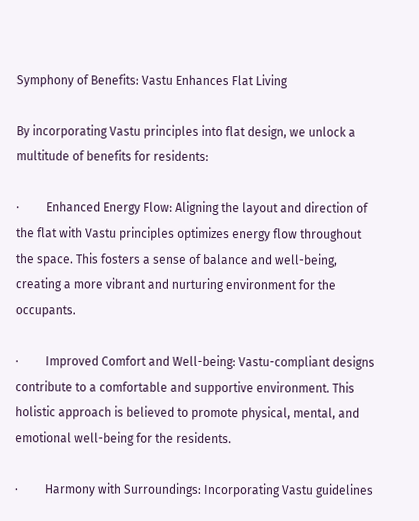Symphony of Benefits: Vastu Enhances Flat Living

By incorporating Vastu principles into flat design, we unlock a multitude of benefits for residents:

·         Enhanced Energy Flow: Aligning the layout and direction of the flat with Vastu principles optimizes energy flow throughout the space. This fosters a sense of balance and well-being, creating a more vibrant and nurturing environment for the occupants.

·         Improved Comfort and Well-being: Vastu-compliant designs contribute to a comfortable and supportive environment. This holistic approach is believed to promote physical, mental, and emotional well-being for the residents.

·         Harmony with Surroundings: Incorporating Vastu guidelines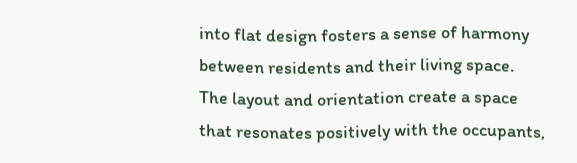into flat design fosters a sense of harmony between residents and their living space. The layout and orientation create a space that resonates positively with the occupants,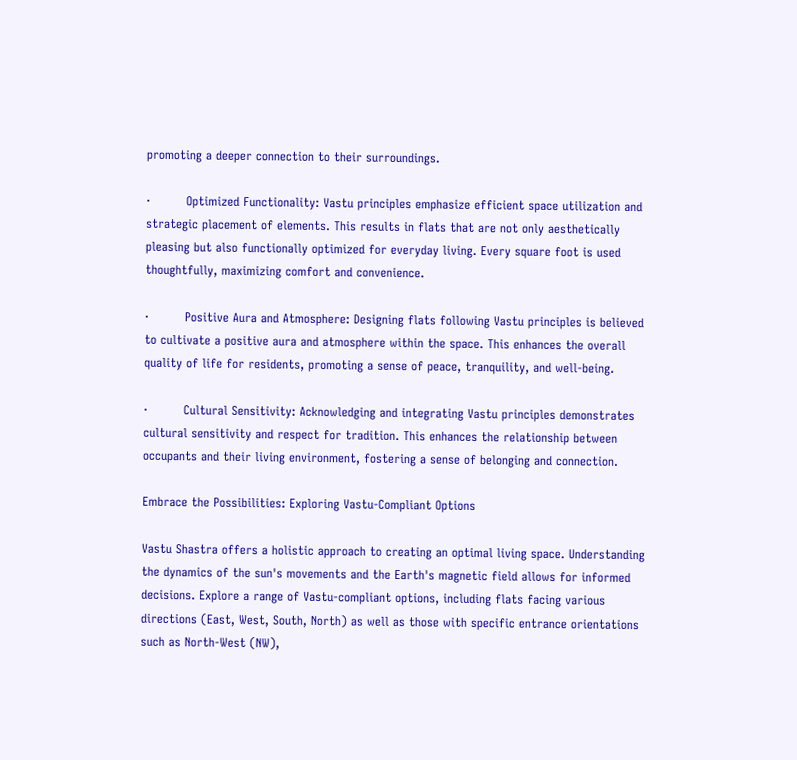promoting a deeper connection to their surroundings.

·         Optimized Functionality: Vastu principles emphasize efficient space utilization and strategic placement of elements. This results in flats that are not only aesthetically pleasing but also functionally optimized for everyday living. Every square foot is used thoughtfully, maximizing comfort and convenience.

·         Positive Aura and Atmosphere: Designing flats following Vastu principles is believed to cultivate a positive aura and atmosphere within the space. This enhances the overall quality of life for residents, promoting a sense of peace, tranquility, and well-being.

·         Cultural Sensitivity: Acknowledging and integrating Vastu principles demonstrates cultural sensitivity and respect for tradition. This enhances the relationship between occupants and their living environment, fostering a sense of belonging and connection.

Embrace the Possibilities: Exploring Vastu-Compliant Options

Vastu Shastra offers a holistic approach to creating an optimal living space. Understanding the dynamics of the sun's movements and the Earth's magnetic field allows for informed decisions. Explore a range of Vastu-compliant options, including flats facing various directions (East, West, South, North) as well as those with specific entrance orientations such as North-West (NW),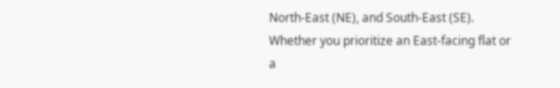North-East (NE), and South-East (SE). Whether you prioritize an East-facing flat or a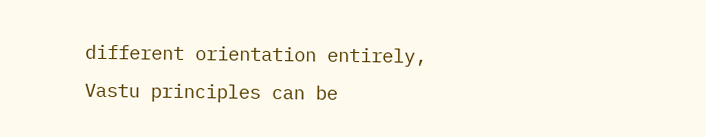different orientation entirely, Vastu principles can be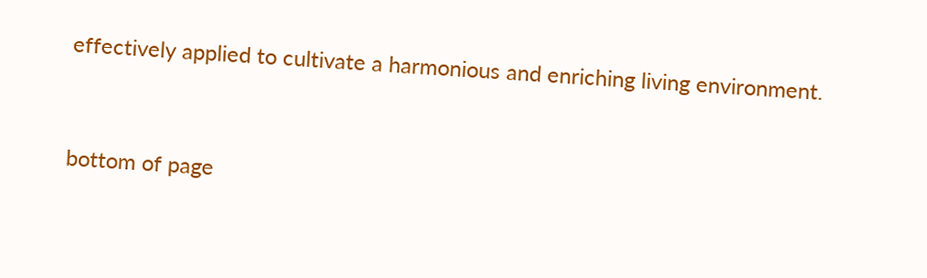effectively applied to cultivate a harmonious and enriching living environment.



bottom of page